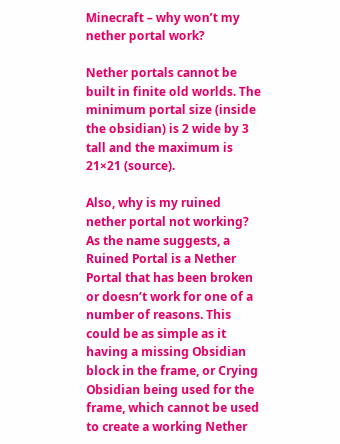Minecraft – why won’t my nether portal work?

Nether portals cannot be built in finite old worlds. The minimum portal size (inside the obsidian) is 2 wide by 3 tall and the maximum is 21×21 (source).

Also, why is my ruined nether portal not working? As the name suggests, a Ruined Portal is a Nether Portal that has been broken or doesn’t work for one of a number of reasons. This could be as simple as it having a missing Obsidian block in the frame, or Crying Obsidian being used for the frame, which cannot be used to create a working Nether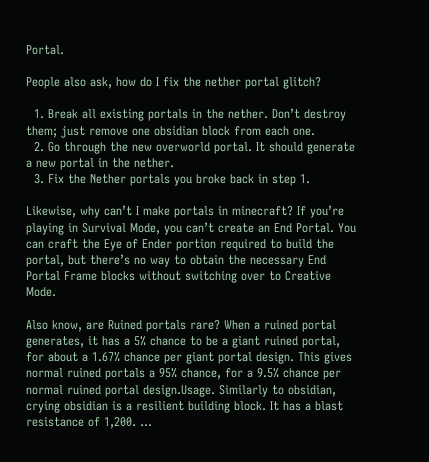Portal.

People also ask, how do I fix the nether portal glitch?

  1. Break all existing portals in the nether. Don’t destroy them; just remove one obsidian block from each one.
  2. Go through the new overworld portal. It should generate a new portal in the nether.
  3. Fix the Nether portals you broke back in step 1.

Likewise, why can’t I make portals in minecraft? If you’re playing in Survival Mode, you can’t create an End Portal. You can craft the Eye of Ender portion required to build the portal, but there’s no way to obtain the necessary End Portal Frame blocks without switching over to Creative Mode.

Also know, are Ruined portals rare? When a ruined portal generates, it has a 5% chance to be a giant ruined portal, for about a 1.67% chance per giant portal design. This gives normal ruined portals a 95% chance, for a 9.5% chance per normal ruined portal design.Usage. Similarly to obsidian, crying obsidian is a resilient building block. It has a blast resistance of 1,200. …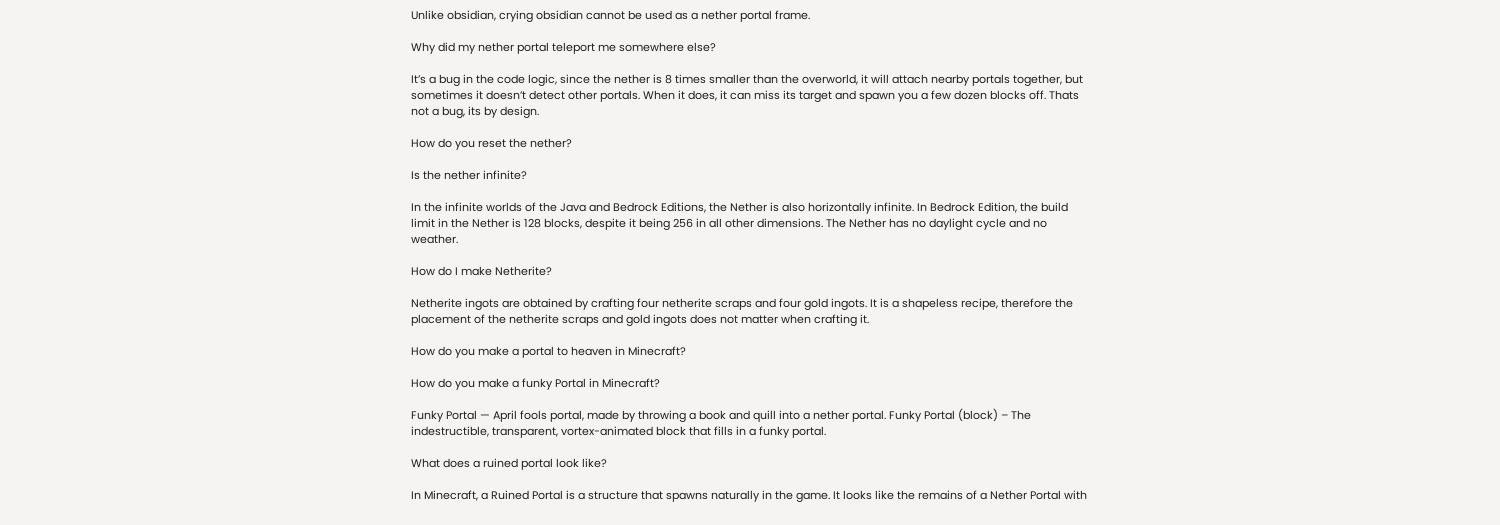Unlike obsidian, crying obsidian cannot be used as a nether portal frame.

Why did my nether portal teleport me somewhere else?

It’s a bug in the code logic, since the nether is 8 times smaller than the overworld, it will attach nearby portals together, but sometimes it doesn’t detect other portals. When it does, it can miss its target and spawn you a few dozen blocks off. Thats not a bug, its by design.

How do you reset the nether?

Is the nether infinite?

In the infinite worlds of the Java and Bedrock Editions, the Nether is also horizontally infinite. In Bedrock Edition, the build limit in the Nether is 128 blocks, despite it being 256 in all other dimensions. The Nether has no daylight cycle and no weather.

How do I make Netherite?

Netherite ingots are obtained by crafting four netherite scraps and four gold ingots. It is a shapeless recipe, therefore the placement of the netherite scraps and gold ingots does not matter when crafting it.

How do you make a portal to heaven in Minecraft?

How do you make a funky Portal in Minecraft?

Funky Portal — April fools portal, made by throwing a book and quill into a nether portal. Funky Portal (block) – The indestructible, transparent, vortex-animated block that fills in a funky portal.

What does a ruined portal look like?

In Minecraft, a Ruined Portal is a structure that spawns naturally in the game. It looks like the remains of a Nether Portal with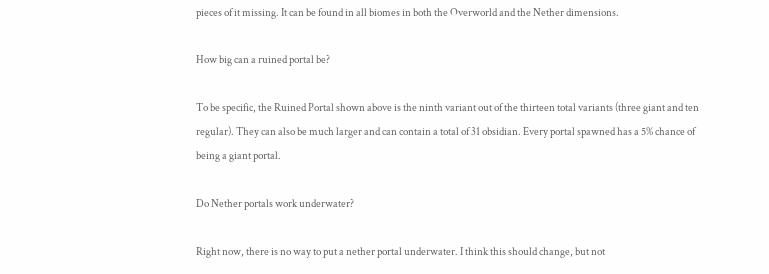pieces of it missing. It can be found in all biomes in both the Overworld and the Nether dimensions.

How big can a ruined portal be?

To be specific, the Ruined Portal shown above is the ninth variant out of the thirteen total variants (three giant and ten regular). They can also be much larger and can contain a total of 31 obsidian. Every portal spawned has a 5% chance of being a giant portal.

Do Nether portals work underwater?

Right now, there is no way to put a nether portal underwater. I think this should change, but not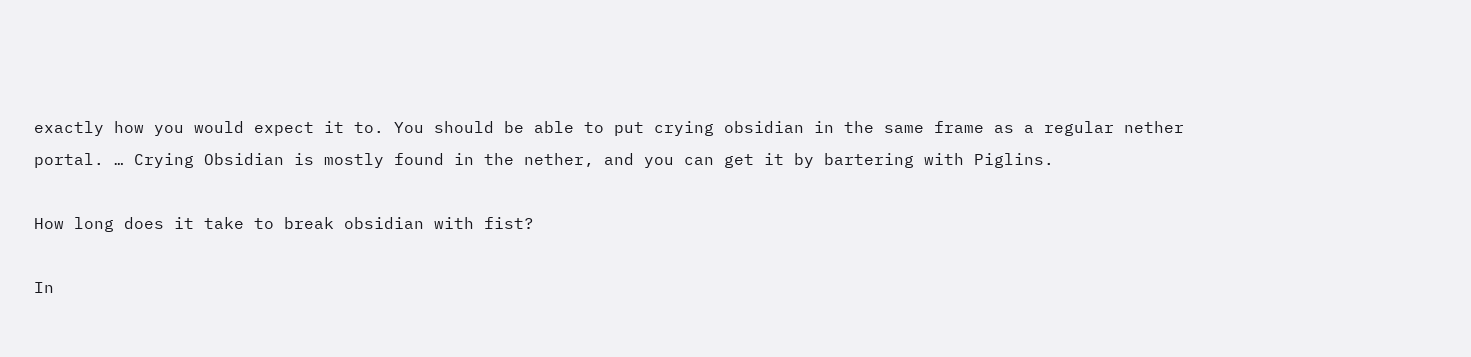exactly how you would expect it to. You should be able to put crying obsidian in the same frame as a regular nether portal. … Crying Obsidian is mostly found in the nether, and you can get it by bartering with Piglins.

How long does it take to break obsidian with fist?

In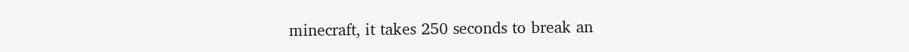minecraft, it takes 250 seconds to break an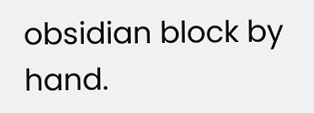obsidian block by hand.